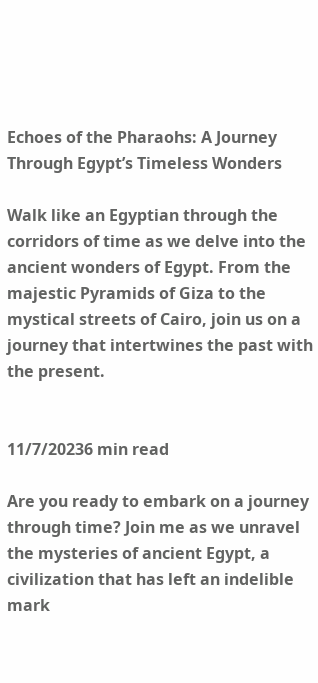Echoes of the Pharaohs: A Journey Through Egypt’s Timeless Wonders

Walk like an Egyptian through the corridors of time as we delve into the ancient wonders of Egypt. From the majestic Pyramids of Giza to the mystical streets of Cairo, join us on a journey that intertwines the past with the present.


11/7/20236 min read

Are you ready to embark on a journey through time? Join me as we unravel the mysteries of ancient Egypt, a civilization that has left an indelible mark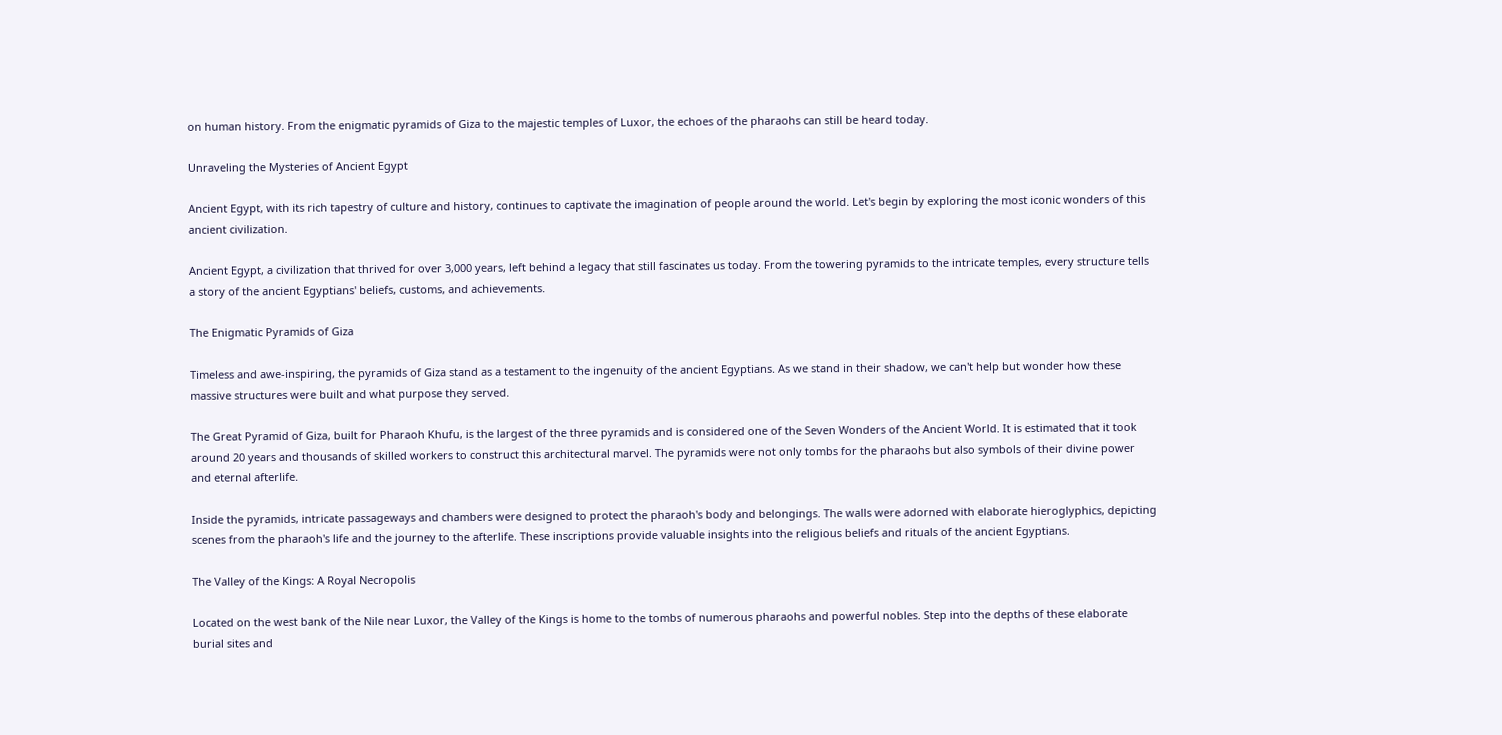on human history. From the enigmatic pyramids of Giza to the majestic temples of Luxor, the echoes of the pharaohs can still be heard today.

Unraveling the Mysteries of Ancient Egypt

Ancient Egypt, with its rich tapestry of culture and history, continues to captivate the imagination of people around the world. Let's begin by exploring the most iconic wonders of this ancient civilization.

Ancient Egypt, a civilization that thrived for over 3,000 years, left behind a legacy that still fascinates us today. From the towering pyramids to the intricate temples, every structure tells a story of the ancient Egyptians' beliefs, customs, and achievements.

The Enigmatic Pyramids of Giza

Timeless and awe-inspiring, the pyramids of Giza stand as a testament to the ingenuity of the ancient Egyptians. As we stand in their shadow, we can't help but wonder how these massive structures were built and what purpose they served.

The Great Pyramid of Giza, built for Pharaoh Khufu, is the largest of the three pyramids and is considered one of the Seven Wonders of the Ancient World. It is estimated that it took around 20 years and thousands of skilled workers to construct this architectural marvel. The pyramids were not only tombs for the pharaohs but also symbols of their divine power and eternal afterlife.

Inside the pyramids, intricate passageways and chambers were designed to protect the pharaoh's body and belongings. The walls were adorned with elaborate hieroglyphics, depicting scenes from the pharaoh's life and the journey to the afterlife. These inscriptions provide valuable insights into the religious beliefs and rituals of the ancient Egyptians.

The Valley of the Kings: A Royal Necropolis

Located on the west bank of the Nile near Luxor, the Valley of the Kings is home to the tombs of numerous pharaohs and powerful nobles. Step into the depths of these elaborate burial sites and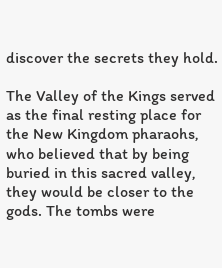discover the secrets they hold.

The Valley of the Kings served as the final resting place for the New Kingdom pharaohs, who believed that by being buried in this sacred valley, they would be closer to the gods. The tombs were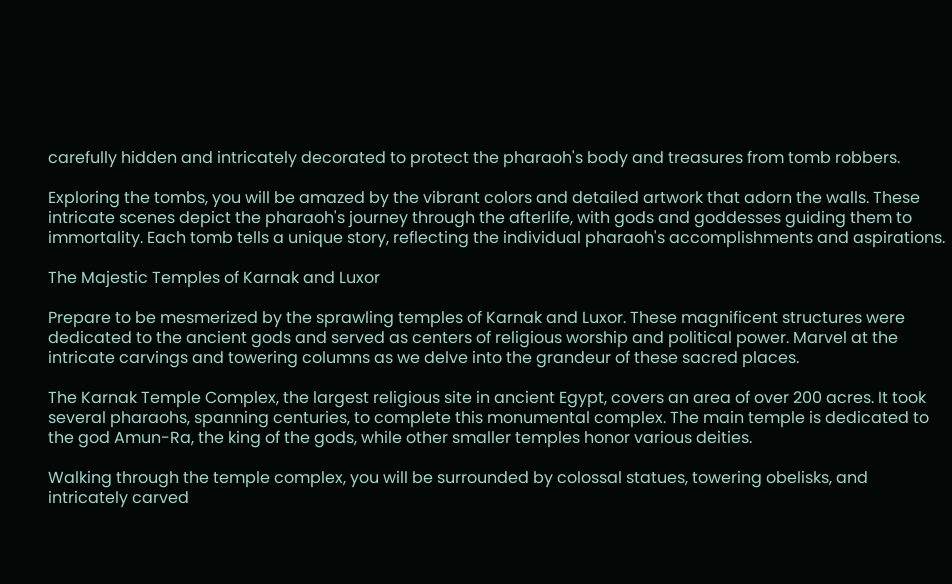carefully hidden and intricately decorated to protect the pharaoh's body and treasures from tomb robbers.

Exploring the tombs, you will be amazed by the vibrant colors and detailed artwork that adorn the walls. These intricate scenes depict the pharaoh's journey through the afterlife, with gods and goddesses guiding them to immortality. Each tomb tells a unique story, reflecting the individual pharaoh's accomplishments and aspirations.

The Majestic Temples of Karnak and Luxor

Prepare to be mesmerized by the sprawling temples of Karnak and Luxor. These magnificent structures were dedicated to the ancient gods and served as centers of religious worship and political power. Marvel at the intricate carvings and towering columns as we delve into the grandeur of these sacred places.

The Karnak Temple Complex, the largest religious site in ancient Egypt, covers an area of over 200 acres. It took several pharaohs, spanning centuries, to complete this monumental complex. The main temple is dedicated to the god Amun-Ra, the king of the gods, while other smaller temples honor various deities.

Walking through the temple complex, you will be surrounded by colossal statues, towering obelisks, and intricately carved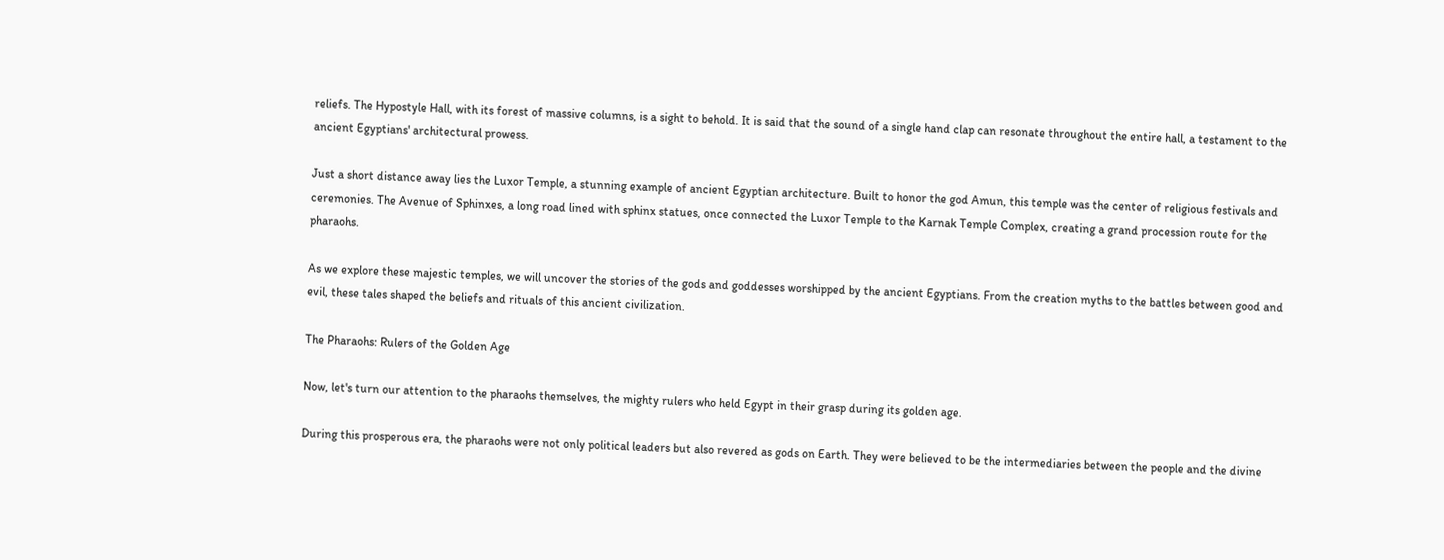reliefs. The Hypostyle Hall, with its forest of massive columns, is a sight to behold. It is said that the sound of a single hand clap can resonate throughout the entire hall, a testament to the ancient Egyptians' architectural prowess.

Just a short distance away lies the Luxor Temple, a stunning example of ancient Egyptian architecture. Built to honor the god Amun, this temple was the center of religious festivals and ceremonies. The Avenue of Sphinxes, a long road lined with sphinx statues, once connected the Luxor Temple to the Karnak Temple Complex, creating a grand procession route for the pharaohs.

As we explore these majestic temples, we will uncover the stories of the gods and goddesses worshipped by the ancient Egyptians. From the creation myths to the battles between good and evil, these tales shaped the beliefs and rituals of this ancient civilization.

The Pharaohs: Rulers of the Golden Age

Now, let's turn our attention to the pharaohs themselves, the mighty rulers who held Egypt in their grasp during its golden age.

During this prosperous era, the pharaohs were not only political leaders but also revered as gods on Earth. They were believed to be the intermediaries between the people and the divine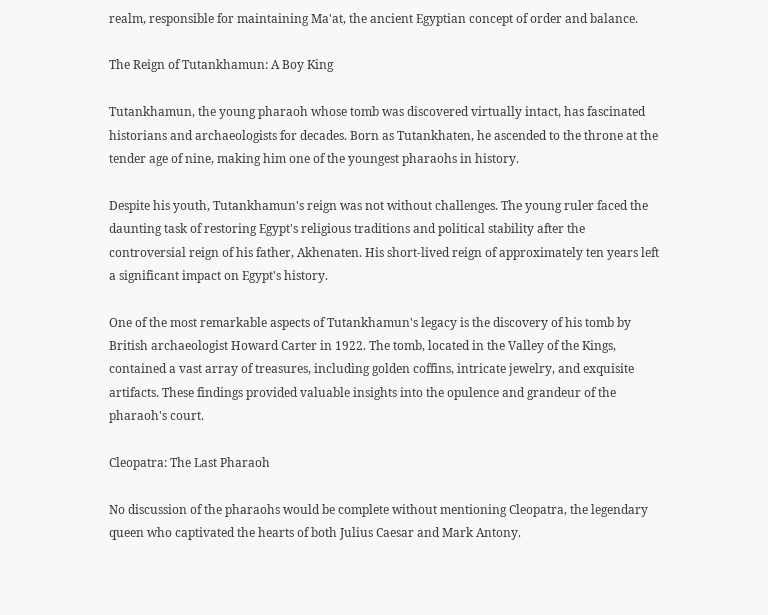realm, responsible for maintaining Ma'at, the ancient Egyptian concept of order and balance.

The Reign of Tutankhamun: A Boy King

Tutankhamun, the young pharaoh whose tomb was discovered virtually intact, has fascinated historians and archaeologists for decades. Born as Tutankhaten, he ascended to the throne at the tender age of nine, making him one of the youngest pharaohs in history.

Despite his youth, Tutankhamun's reign was not without challenges. The young ruler faced the daunting task of restoring Egypt's religious traditions and political stability after the controversial reign of his father, Akhenaten. His short-lived reign of approximately ten years left a significant impact on Egypt's history.

One of the most remarkable aspects of Tutankhamun's legacy is the discovery of his tomb by British archaeologist Howard Carter in 1922. The tomb, located in the Valley of the Kings, contained a vast array of treasures, including golden coffins, intricate jewelry, and exquisite artifacts. These findings provided valuable insights into the opulence and grandeur of the pharaoh's court.

Cleopatra: The Last Pharaoh

No discussion of the pharaohs would be complete without mentioning Cleopatra, the legendary queen who captivated the hearts of both Julius Caesar and Mark Antony.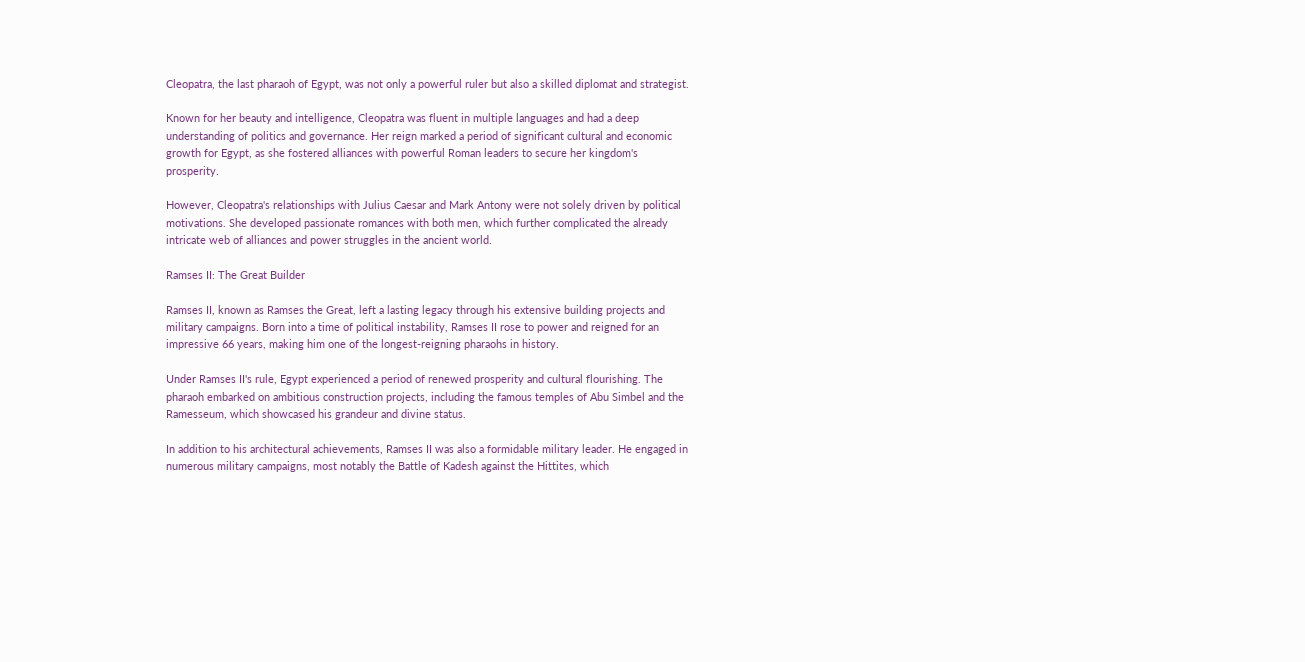Cleopatra, the last pharaoh of Egypt, was not only a powerful ruler but also a skilled diplomat and strategist.

Known for her beauty and intelligence, Cleopatra was fluent in multiple languages and had a deep understanding of politics and governance. Her reign marked a period of significant cultural and economic growth for Egypt, as she fostered alliances with powerful Roman leaders to secure her kingdom's prosperity.

However, Cleopatra's relationships with Julius Caesar and Mark Antony were not solely driven by political motivations. She developed passionate romances with both men, which further complicated the already intricate web of alliances and power struggles in the ancient world.

Ramses II: The Great Builder

Ramses II, known as Ramses the Great, left a lasting legacy through his extensive building projects and military campaigns. Born into a time of political instability, Ramses II rose to power and reigned for an impressive 66 years, making him one of the longest-reigning pharaohs in history.

Under Ramses II's rule, Egypt experienced a period of renewed prosperity and cultural flourishing. The pharaoh embarked on ambitious construction projects, including the famous temples of Abu Simbel and the Ramesseum, which showcased his grandeur and divine status.

In addition to his architectural achievements, Ramses II was also a formidable military leader. He engaged in numerous military campaigns, most notably the Battle of Kadesh against the Hittites, which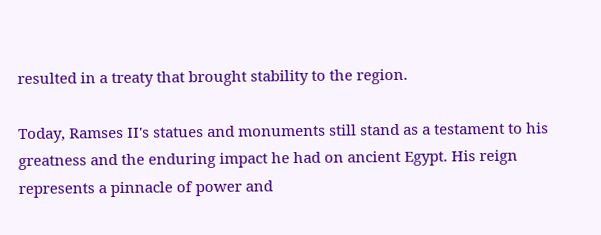resulted in a treaty that brought stability to the region.

Today, Ramses II's statues and monuments still stand as a testament to his greatness and the enduring impact he had on ancient Egypt. His reign represents a pinnacle of power and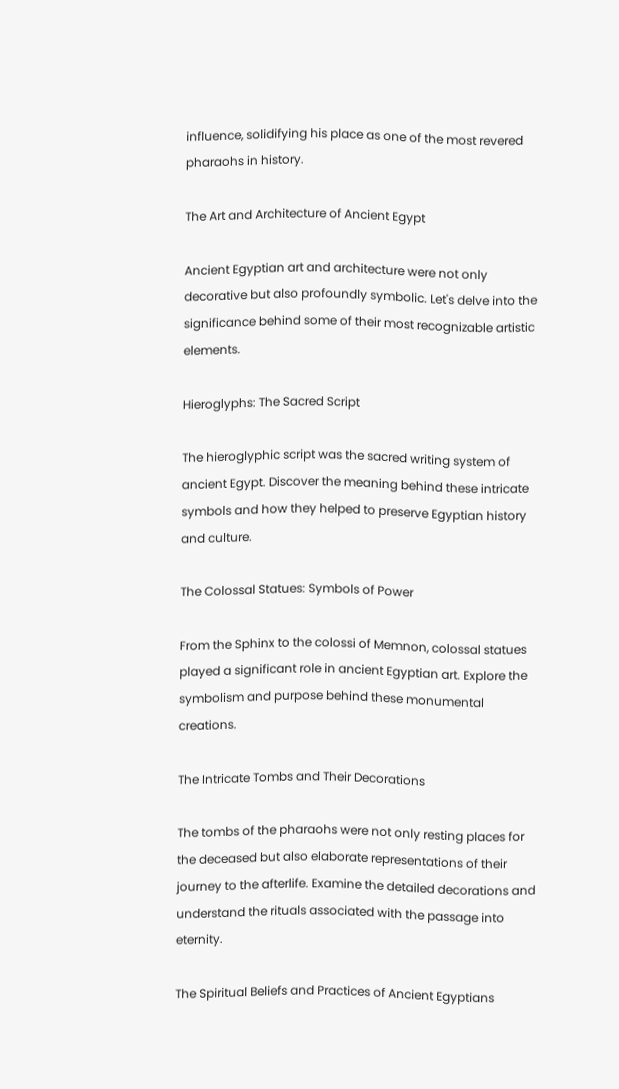influence, solidifying his place as one of the most revered pharaohs in history.

The Art and Architecture of Ancient Egypt

Ancient Egyptian art and architecture were not only decorative but also profoundly symbolic. Let's delve into the significance behind some of their most recognizable artistic elements.

Hieroglyphs: The Sacred Script

The hieroglyphic script was the sacred writing system of ancient Egypt. Discover the meaning behind these intricate symbols and how they helped to preserve Egyptian history and culture.

The Colossal Statues: Symbols of Power

From the Sphinx to the colossi of Memnon, colossal statues played a significant role in ancient Egyptian art. Explore the symbolism and purpose behind these monumental creations.

The Intricate Tombs and Their Decorations

The tombs of the pharaohs were not only resting places for the deceased but also elaborate representations of their journey to the afterlife. Examine the detailed decorations and understand the rituals associated with the passage into eternity.

The Spiritual Beliefs and Practices of Ancient Egyptians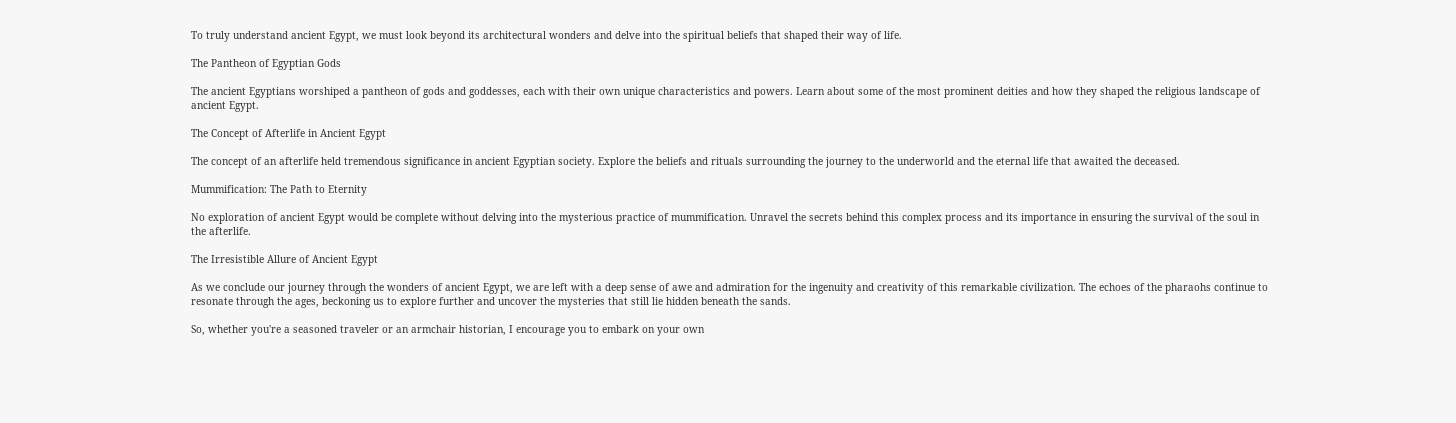To truly understand ancient Egypt, we must look beyond its architectural wonders and delve into the spiritual beliefs that shaped their way of life.

The Pantheon of Egyptian Gods

The ancient Egyptians worshiped a pantheon of gods and goddesses, each with their own unique characteristics and powers. Learn about some of the most prominent deities and how they shaped the religious landscape of ancient Egypt.

The Concept of Afterlife in Ancient Egypt

The concept of an afterlife held tremendous significance in ancient Egyptian society. Explore the beliefs and rituals surrounding the journey to the underworld and the eternal life that awaited the deceased.

Mummification: The Path to Eternity

No exploration of ancient Egypt would be complete without delving into the mysterious practice of mummification. Unravel the secrets behind this complex process and its importance in ensuring the survival of the soul in the afterlife.

The Irresistible Allure of Ancient Egypt

As we conclude our journey through the wonders of ancient Egypt, we are left with a deep sense of awe and admiration for the ingenuity and creativity of this remarkable civilization. The echoes of the pharaohs continue to resonate through the ages, beckoning us to explore further and uncover the mysteries that still lie hidden beneath the sands.

So, whether you're a seasoned traveler or an armchair historian, I encourage you to embark on your own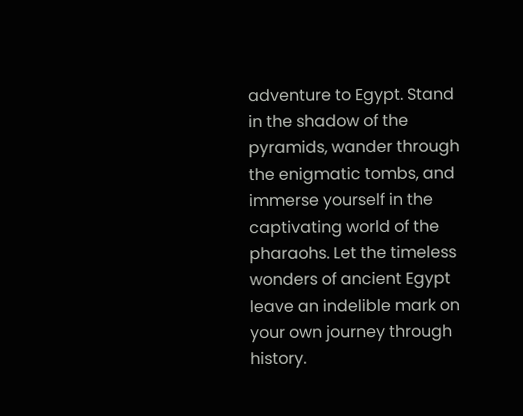adventure to Egypt. Stand in the shadow of the pyramids, wander through the enigmatic tombs, and immerse yourself in the captivating world of the pharaohs. Let the timeless wonders of ancient Egypt leave an indelible mark on your own journey through history.